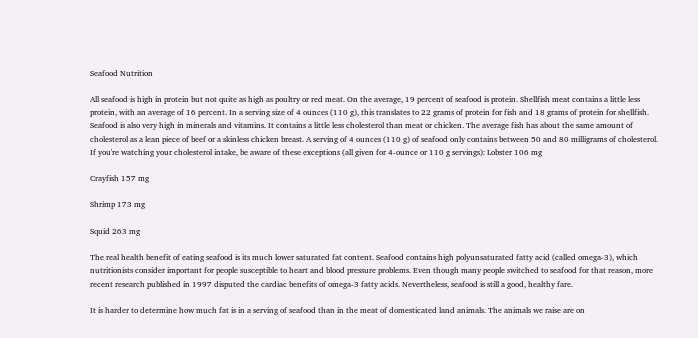Seafood Nutrition

All seafood is high in protein but not quite as high as poultry or red meat. On the average, 19 percent of seafood is protein. Shellfish meat contains a little less protein, with an average of 16 percent. In a serving size of 4 ounces (110 g), this translates to 22 grams of protein for fish and 18 grams of protein for shellfish. Seafood is also very high in minerals and vitamins. It contains a little less cholesterol than meat or chicken. The average fish has about the same amount of cholesterol as a lean piece of beef or a skinless chicken breast. A serving of 4 ounces (110 g) of seafood only contains between 50 and 80 milligrams of cholesterol. If you're watching your cholesterol intake, be aware of these exceptions (all given for 4-ounce or 110 g servings): Lobster 106 mg

Crayfish 157 mg

Shrimp 173 mg

Squid 263 mg

The real health benefit of eating seafood is its much lower saturated fat content. Seafood contains high polyunsaturated fatty acid (called omega-3), which nutritionists consider important for people susceptible to heart and blood pressure problems. Even though many people switched to seafood for that reason, more recent research published in 1997 disputed the cardiac benefits of omega-3 fatty acids. Nevertheless, seafood is still a good, healthy fare.

It is harder to determine how much fat is in a serving of seafood than in the meat of domesticated land animals. The animals we raise are on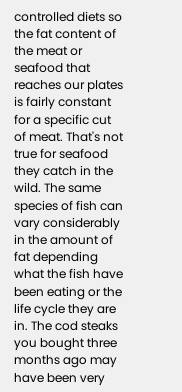controlled diets so the fat content of the meat or seafood that reaches our plates is fairly constant for a specific cut of meat. That's not true for seafood they catch in the wild. The same species of fish can vary considerably in the amount of fat depending what the fish have been eating or the life cycle they are in. The cod steaks you bought three months ago may have been very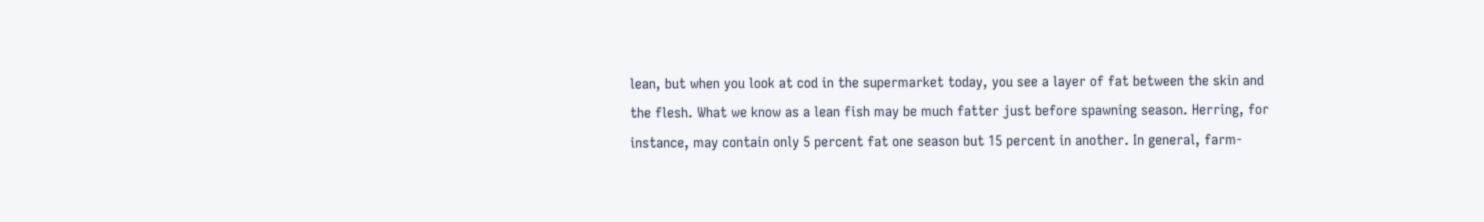lean, but when you look at cod in the supermarket today, you see a layer of fat between the skin and the flesh. What we know as a lean fish may be much fatter just before spawning season. Herring, for instance, may contain only 5 percent fat one season but 15 percent in another. In general, farm-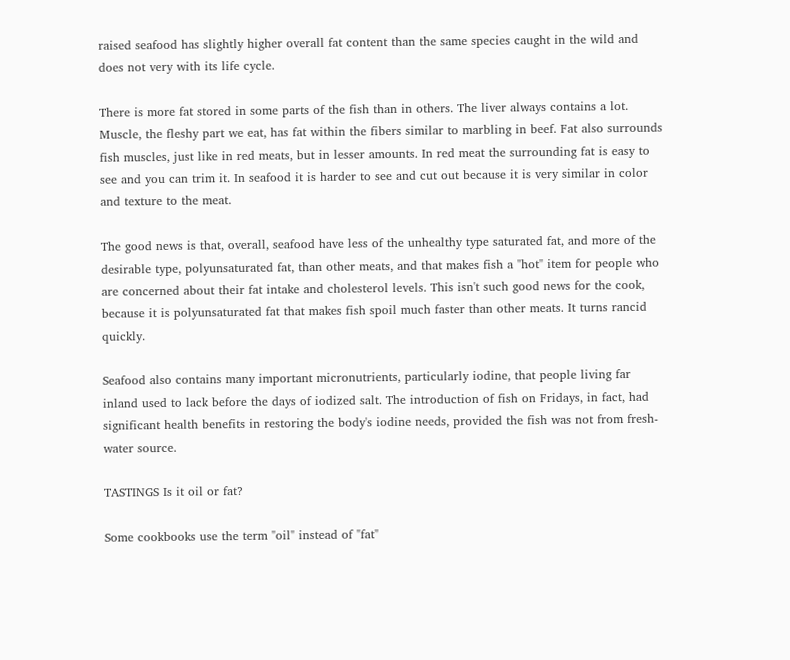raised seafood has slightly higher overall fat content than the same species caught in the wild and does not very with its life cycle.

There is more fat stored in some parts of the fish than in others. The liver always contains a lot. Muscle, the fleshy part we eat, has fat within the fibers similar to marbling in beef. Fat also surrounds fish muscles, just like in red meats, but in lesser amounts. In red meat the surrounding fat is easy to see and you can trim it. In seafood it is harder to see and cut out because it is very similar in color and texture to the meat.

The good news is that, overall, seafood have less of the unhealthy type saturated fat, and more of the desirable type, polyunsaturated fat, than other meats, and that makes fish a "hot" item for people who are concerned about their fat intake and cholesterol levels. This isn't such good news for the cook, because it is polyunsaturated fat that makes fish spoil much faster than other meats. It turns rancid quickly.

Seafood also contains many important micronutrients, particularly iodine, that people living far inland used to lack before the days of iodized salt. The introduction of fish on Fridays, in fact, had significant health benefits in restoring the body's iodine needs, provided the fish was not from fresh-water source.

TASTINGS Is it oil or fat?

Some cookbooks use the term "oil" instead of "fat"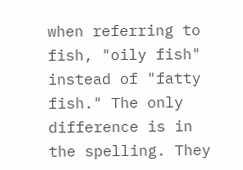when referring to fish, "oily fish" instead of "fatty fish." The only difference is in the spelling. They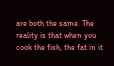are both the same. The reality is that when you cook the fish, the fat in it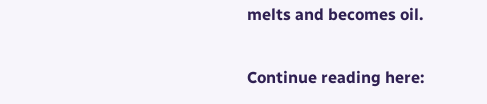melts and becomes oil.

Continue reading here: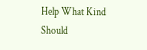Help What Kind Should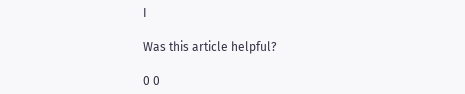I

Was this article helpful?

0 0